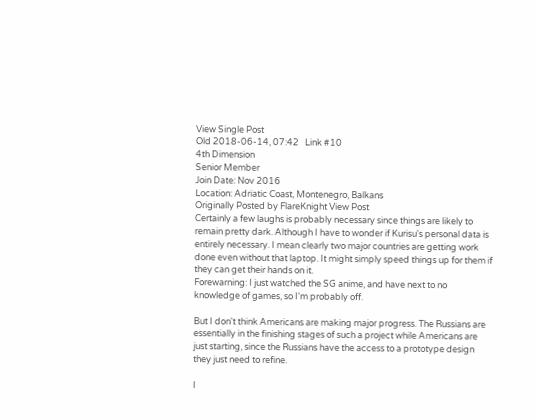View Single Post
Old 2018-06-14, 07:42   Link #10
4th Dimension
Senior Member
Join Date: Nov 2016
Location: Adriatic Coast, Montenegro, Balkans
Originally Posted by FlareKnight View Post
Certainly a few laughs is probably necessary since things are likely to remain pretty dark. Although I have to wonder if Kurisu's personal data is entirely necessary. I mean clearly two major countries are getting work done even without that laptop. It might simply speed things up for them if they can get their hands on it.
Forewarning: I just watched the SG anime, and have next to no knowledge of games, so I'm probably off.

But I don't think Americans are making major progress. The Russians are essentially in the finishing stages of such a project while Americans are just starting, since the Russians have the access to a prototype design they just need to refine.

I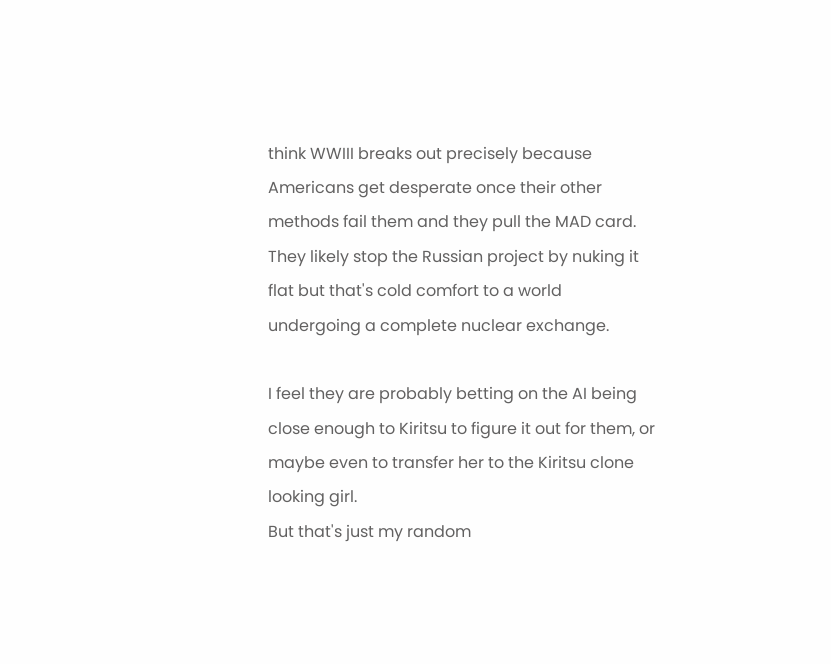think WWIII breaks out precisely because Americans get desperate once their other methods fail them and they pull the MAD card. They likely stop the Russian project by nuking it flat but that's cold comfort to a world undergoing a complete nuclear exchange.

I feel they are probably betting on the AI being close enough to Kiritsu to figure it out for them, or maybe even to transfer her to the Kiritsu clone looking girl.
But that's just my random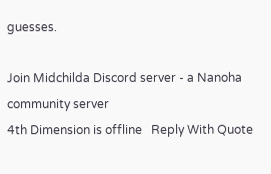guesses.

Join Midchilda Discord server - a Nanoha community server
4th Dimension is offline   Reply With Quote